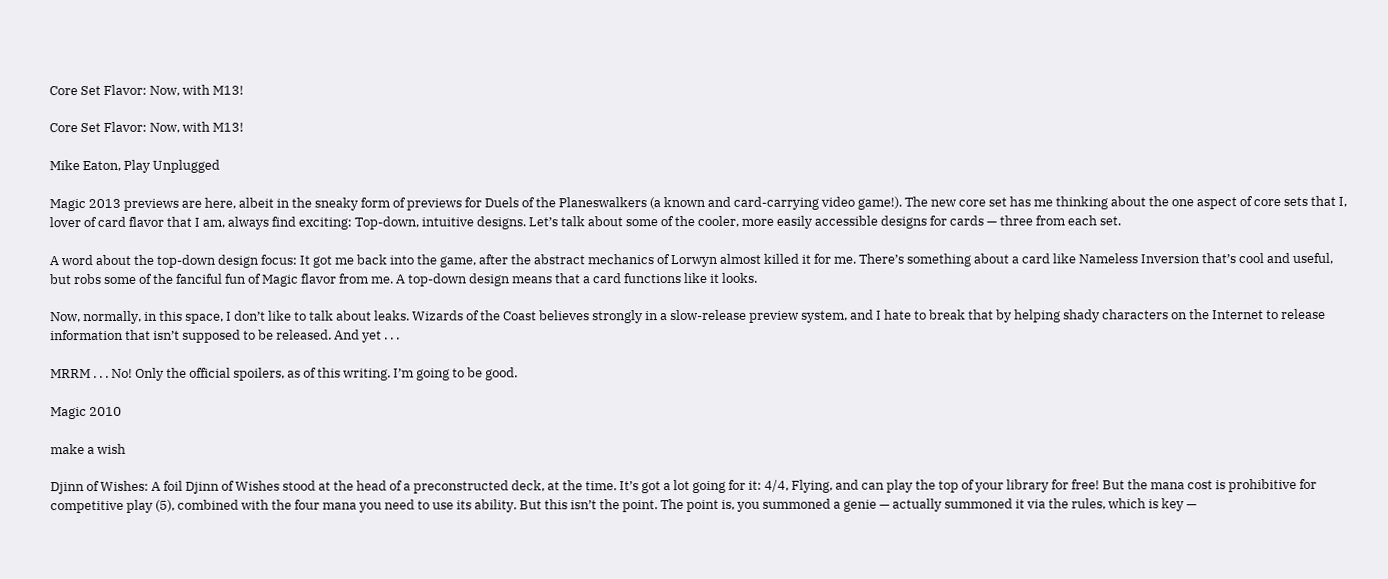Core Set Flavor: Now, with M13!

Core Set Flavor: Now, with M13!

Mike Eaton, Play Unplugged

Magic 2013 previews are here, albeit in the sneaky form of previews for Duels of the Planeswalkers (a known and card-carrying video game!). The new core set has me thinking about the one aspect of core sets that I, lover of card flavor that I am, always find exciting: Top-down, intuitive designs. Let’s talk about some of the cooler, more easily accessible designs for cards — three from each set.

A word about the top-down design focus: It got me back into the game, after the abstract mechanics of Lorwyn almost killed it for me. There’s something about a card like Nameless Inversion that’s cool and useful, but robs some of the fanciful fun of Magic flavor from me. A top-down design means that a card functions like it looks.

Now, normally, in this space, I don’t like to talk about leaks. Wizards of the Coast believes strongly in a slow-release preview system, and I hate to break that by helping shady characters on the Internet to release information that isn’t supposed to be released. And yet . . .

MRRM . . . No! Only the official spoilers, as of this writing. I’m going to be good.

Magic 2010

make a wish

Djinn of Wishes: A foil Djinn of Wishes stood at the head of a preconstructed deck, at the time. It’s got a lot going for it: 4/4, Flying, and can play the top of your library for free! But the mana cost is prohibitive for competitive play (5), combined with the four mana you need to use its ability. But this isn’t the point. The point is, you summoned a genie — actually summoned it via the rules, which is key —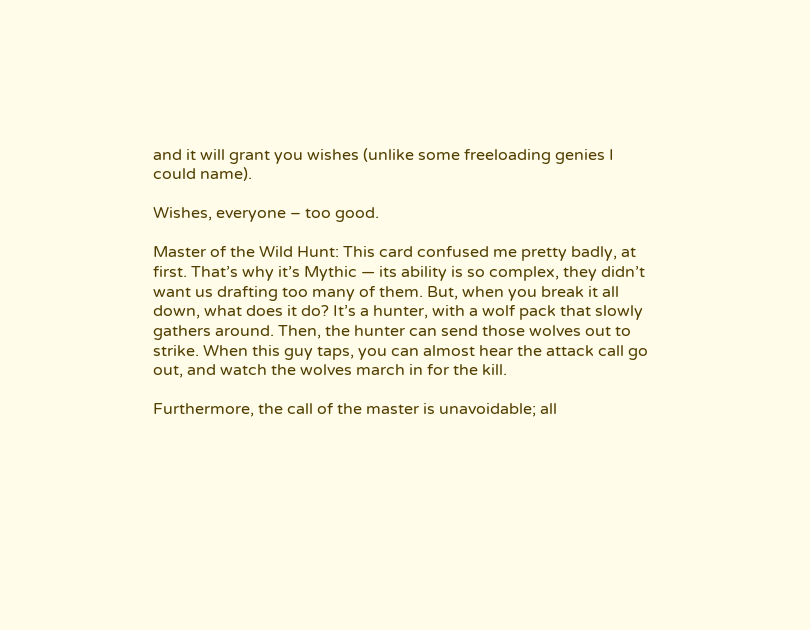and it will grant you wishes (unlike some freeloading genies I could name).

Wishes, everyone – too good.

Master of the Wild Hunt: This card confused me pretty badly, at first. That’s why it’s Mythic — its ability is so complex, they didn’t want us drafting too many of them. But, when you break it all down, what does it do? It’s a hunter, with a wolf pack that slowly gathers around. Then, the hunter can send those wolves out to strike. When this guy taps, you can almost hear the attack call go out, and watch the wolves march in for the kill.

Furthermore, the call of the master is unavoidable; all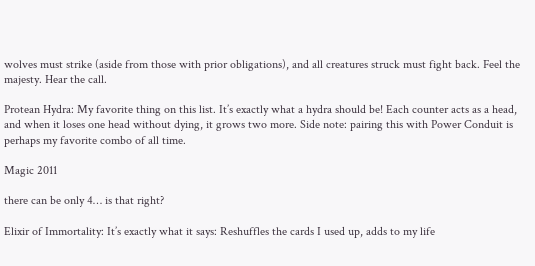wolves must strike (aside from those with prior obligations), and all creatures struck must fight back. Feel the majesty. Hear the call.

Protean Hydra: My favorite thing on this list. It’s exactly what a hydra should be! Each counter acts as a head, and when it loses one head without dying, it grows two more. Side note: pairing this with Power Conduit is perhaps my favorite combo of all time.

Magic 2011

there can be only 4… is that right?

Elixir of Immortality: It’s exactly what it says: Reshuffles the cards I used up, adds to my life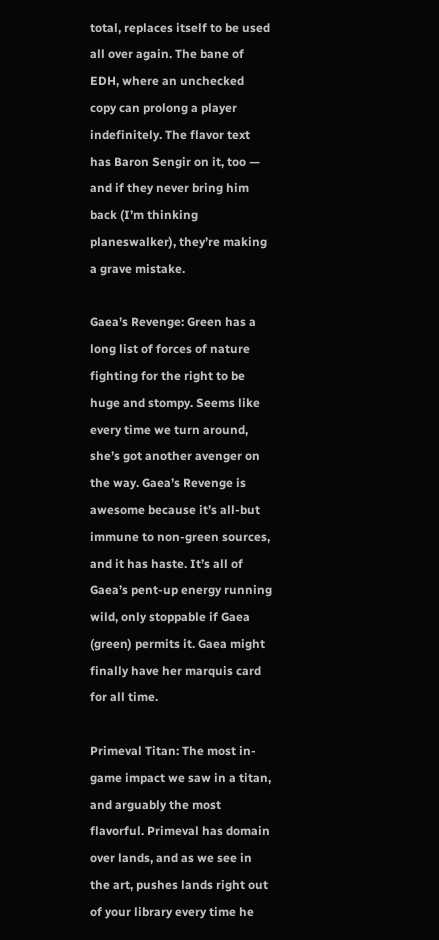total, replaces itself to be used all over again. The bane of EDH, where an unchecked copy can prolong a player indefinitely. The flavor text has Baron Sengir on it, too — and if they never bring him back (I’m thinking planeswalker), they’re making a grave mistake.

Gaea’s Revenge: Green has a long list of forces of nature fighting for the right to be huge and stompy. Seems like every time we turn around, she’s got another avenger on the way. Gaea’s Revenge is awesome because it’s all-but immune to non-green sources, and it has haste. It’s all of Gaea’s pent-up energy running wild, only stoppable if Gaea (green) permits it. Gaea might finally have her marquis card for all time.

Primeval Titan: The most in-game impact we saw in a titan, and arguably the most flavorful. Primeval has domain over lands, and as we see in the art, pushes lands right out of your library every time he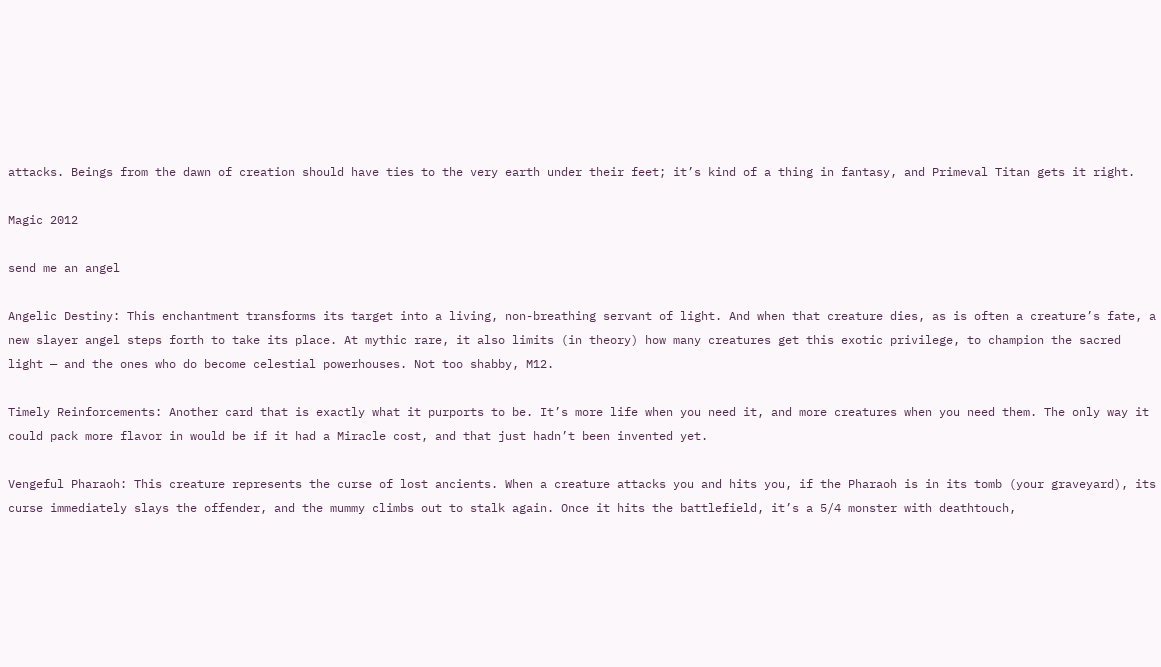attacks. Beings from the dawn of creation should have ties to the very earth under their feet; it’s kind of a thing in fantasy, and Primeval Titan gets it right.

Magic 2012

send me an angel

Angelic Destiny: This enchantment transforms its target into a living, non-breathing servant of light. And when that creature dies, as is often a creature’s fate, a new slayer angel steps forth to take its place. At mythic rare, it also limits (in theory) how many creatures get this exotic privilege, to champion the sacred light — and the ones who do become celestial powerhouses. Not too shabby, M12.

Timely Reinforcements: Another card that is exactly what it purports to be. It’s more life when you need it, and more creatures when you need them. The only way it could pack more flavor in would be if it had a Miracle cost, and that just hadn’t been invented yet.

Vengeful Pharaoh: This creature represents the curse of lost ancients. When a creature attacks you and hits you, if the Pharaoh is in its tomb (your graveyard), its curse immediately slays the offender, and the mummy climbs out to stalk again. Once it hits the battlefield, it’s a 5/4 monster with deathtouch,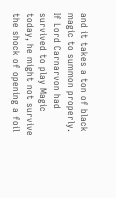and it takes a ton of black magic to summon properly. If Lord Carnarvon had survived to play Magic today, he might not survive the shock of opening a foil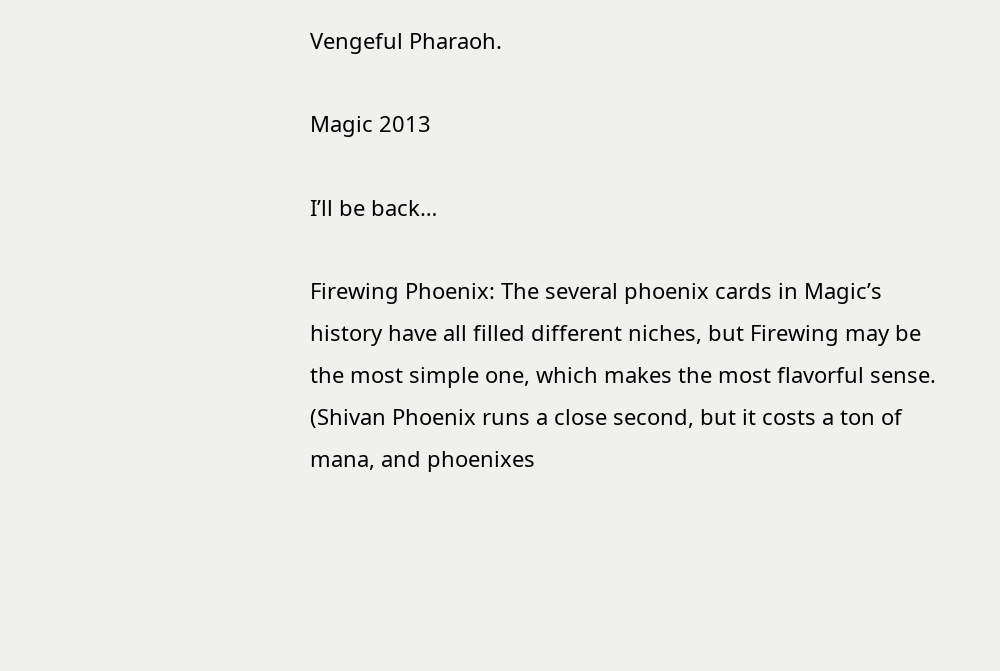Vengeful Pharaoh.

Magic 2013

I’ll be back…

Firewing Phoenix: The several phoenix cards in Magic’s history have all filled different niches, but Firewing may be the most simple one, which makes the most flavorful sense. (Shivan Phoenix runs a close second, but it costs a ton of mana, and phoenixes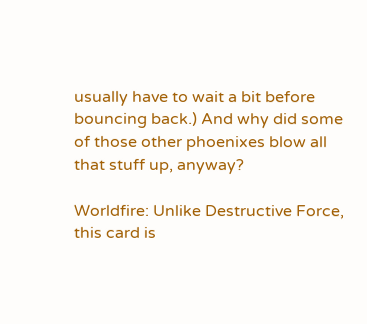usually have to wait a bit before bouncing back.) And why did some of those other phoenixes blow all that stuff up, anyway?

Worldfire: Unlike Destructive Force, this card is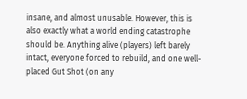insane, and almost unusable. However, this is also exactly what a world ending catastrophe should be. Anything alive (players) left barely intact, everyone forced to rebuild, and one well-placed Gut Shot (on any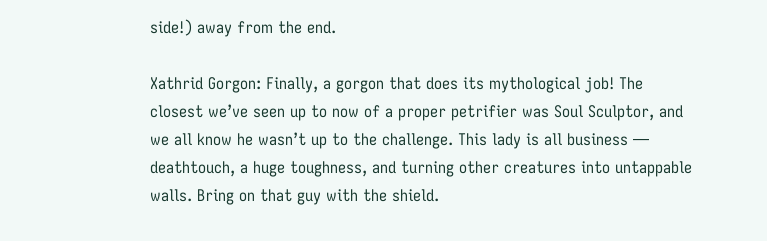side!) away from the end.

Xathrid Gorgon: Finally, a gorgon that does its mythological job! The closest we’ve seen up to now of a proper petrifier was Soul Sculptor, and we all know he wasn’t up to the challenge. This lady is all business — deathtouch, a huge toughness, and turning other creatures into untappable walls. Bring on that guy with the shield.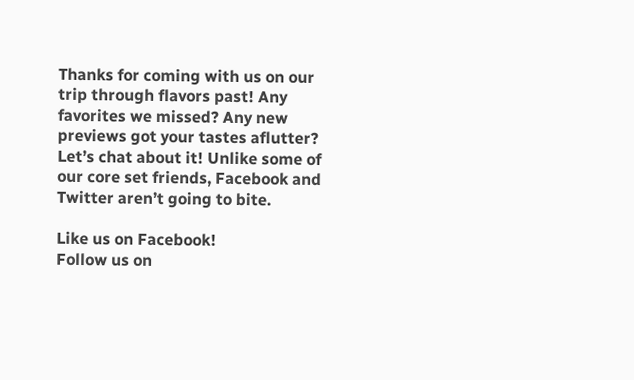Thanks for coming with us on our trip through flavors past! Any favorites we missed? Any new previews got your tastes aflutter? Let’s chat about it! Unlike some of our core set friends, Facebook and Twitter aren’t going to bite.

Like us on Facebook!
Follow us on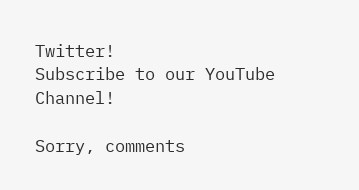Twitter!
Subscribe to our YouTube Channel!

Sorry, comments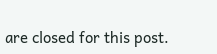are closed for this post.